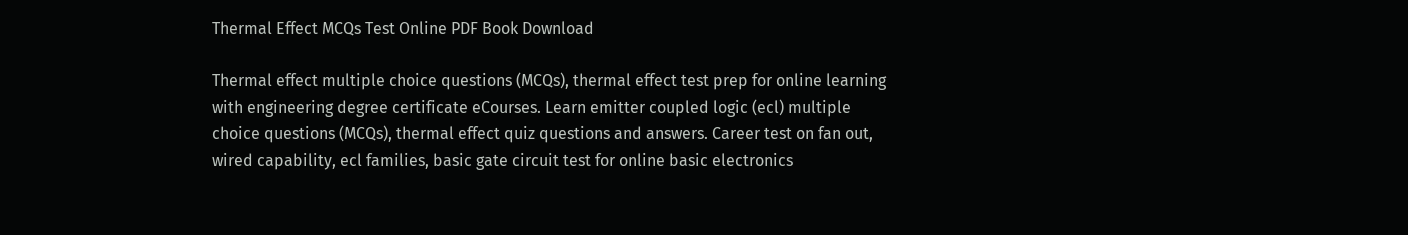Thermal Effect MCQs Test Online PDF Book Download

Thermal effect multiple choice questions (MCQs), thermal effect test prep for online learning with engineering degree certificate eCourses. Learn emitter coupled logic (ecl) multiple choice questions (MCQs), thermal effect quiz questions and answers. Career test on fan out, wired capability, ecl families, basic gate circuit test for online basic electronics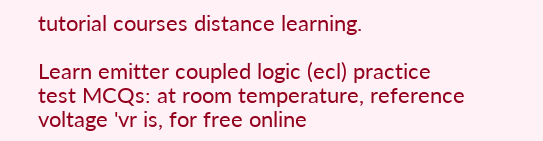tutorial courses distance learning.

Learn emitter coupled logic (ecl) practice test MCQs: at room temperature, reference voltage 'vr is, for free online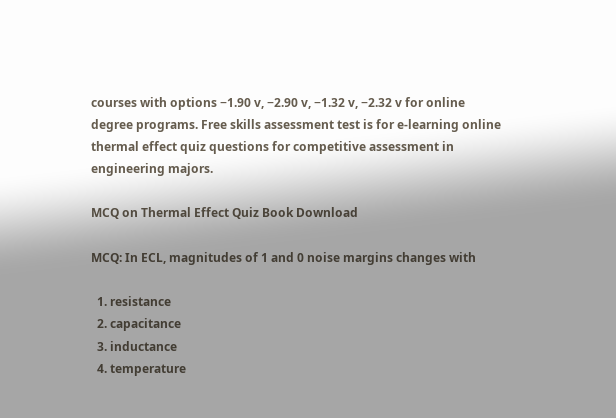courses with options −1.90 v, −2.90 v, −1.32 v, −2.32 v for online degree programs. Free skills assessment test is for e-learning online thermal effect quiz questions for competitive assessment in engineering majors.

MCQ on Thermal Effect Quiz Book Download

MCQ: In ECL, magnitudes of 1 and 0 noise margins changes with

  1. resistance
  2. capacitance
  3. inductance
  4. temperature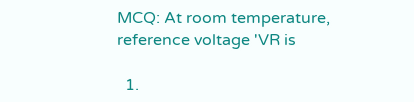MCQ: At room temperature, reference voltage 'VR is

  1.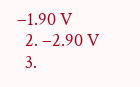−1.90 V
  2. −2.90 V
  3.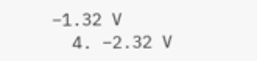−1.32 V
  4. −2.32 V